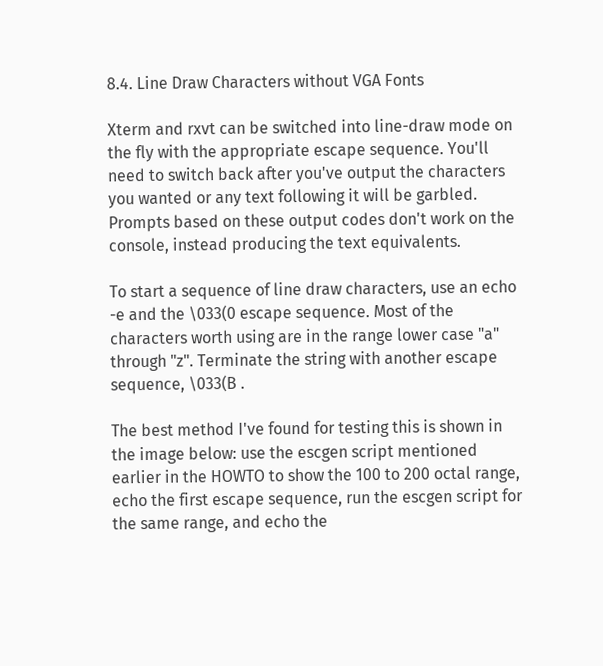8.4. Line Draw Characters without VGA Fonts

Xterm and rxvt can be switched into line-draw mode on the fly with the appropriate escape sequence. You'll need to switch back after you've output the characters you wanted or any text following it will be garbled. Prompts based on these output codes don't work on the console, instead producing the text equivalents.

To start a sequence of line draw characters, use an echo -e and the \033(0 escape sequence. Most of the characters worth using are in the range lower case "a" through "z". Terminate the string with another escape sequence, \033(B .

The best method I've found for testing this is shown in the image below: use the escgen script mentioned earlier in the HOWTO to show the 100 to 200 octal range, echo the first escape sequence, run the escgen script for the same range, and echo the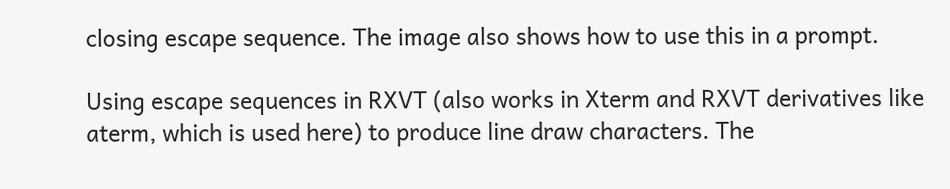closing escape sequence. The image also shows how to use this in a prompt.

Using escape sequences in RXVT (also works in Xterm and RXVT derivatives like aterm, which is used here) to produce line draw characters. The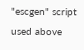"escgen" script used above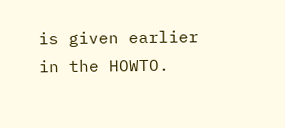is given earlier in the HOWTO.